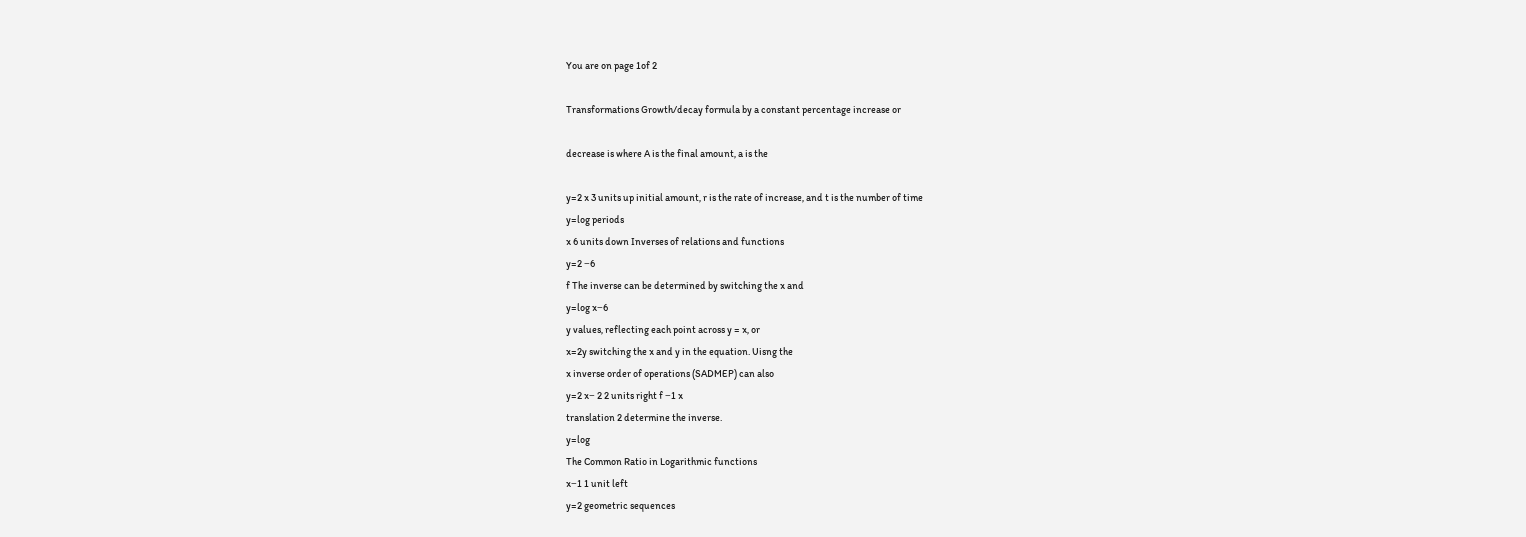You are on page 1of 2

Transformations Growth/decay formula by a constant percentage increase or

decrease is where A is the final amount, a is the

y=2 x 3 units up initial amount, r is the rate of increase, and t is the number of time
y=log periods
x 6 units down Inverses of relations and functions
y=2 −6
f The inverse can be determined by switching the x and
y=log x−6
y values, reflecting each point across y = x, or
x=2y switching the x and y in the equation. Uisng the
x inverse order of operations (SADMEP) can also
y=2 x− 2 2 units right f −1 x
translation 2 determine the inverse.
y=log
The Common Ratio in Logarithmic functions
x−1 1 unit left
y=2 geometric sequences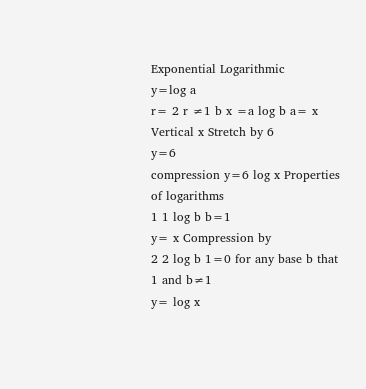Exponential Logarithmic
y=log a
r= 2 r ≠1 b x =a log b a= x
Vertical x Stretch by 6
y=6
compression y=6 log x Properties of logarithms
1 1 log b b=1
y= x Compression by
2 2 log b 1=0 for any base b that
1 and b≠1
y= log x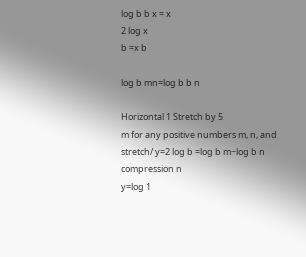log b b x = x
2 log x
b =x b

log b mn=log b b n

Horizontal 1 Stretch by 5
m for any positive numbers m, n, and
stretch/ y=2 log b =log b m−log b n
compression n
y=log 1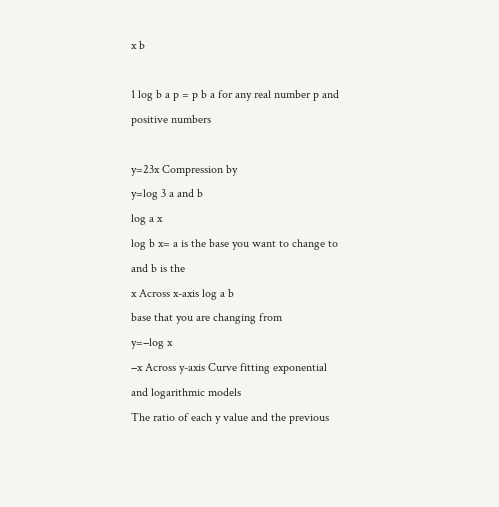x b

1 log b a p = p b a for any real number p and positive numbers

y=23x Compression by
y=log 3 a and b
log a x
log b x= a is the base you want to change to and b is the
x Across x-axis log a b
base that you are changing from
y=−log x
−x Across y-axis Curve fitting exponential and logarithmic models
The ratio of each y value and the previous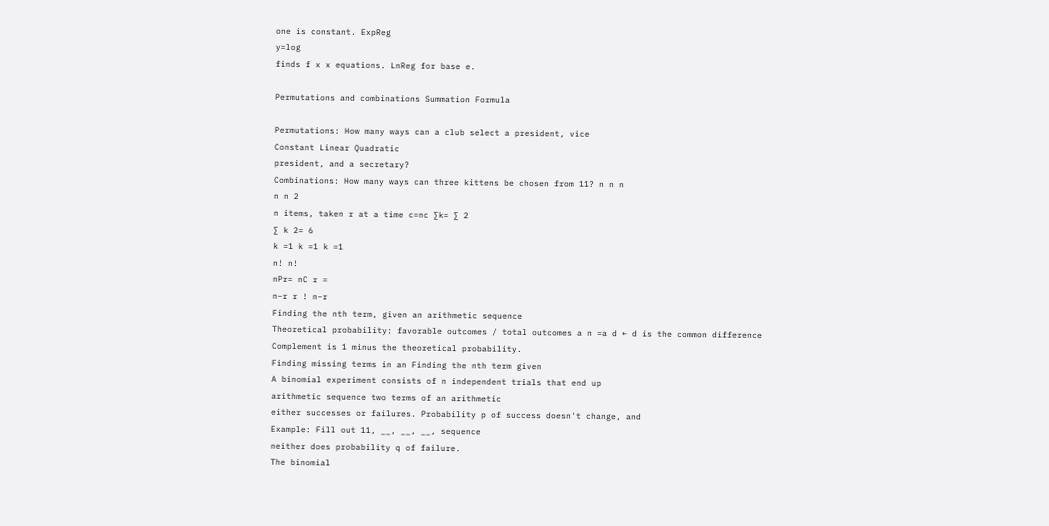one is constant. ExpReg
y=log
finds f x x equations. LnReg for base e.

Permutations and combinations Summation Formula

Permutations: How many ways can a club select a president, vice
Constant Linear Quadratic
president, and a secretary?
Combinations: How many ways can three kittens be chosen from 11? n n n
n n 2
n items, taken r at a time c=nc ∑k= ∑ 2
∑ k 2= 6
k =1 k =1 k =1
n! n!
nPr= nC r =
n−r r ! n−r
Finding the nth term, given an arithmetic sequence
Theoretical probability: favorable outcomes / total outcomes a n =a d ← d is the common difference
Complement is 1 minus the theoretical probability.
Finding missing terms in an Finding the nth term given
A binomial experiment consists of n independent trials that end up
arithmetic sequence two terms of an arithmetic
either successes or failures. Probability p of success doesn't change, and
Example: Fill out 11, __, __, __, sequence
neither does probability q of failure.
The binomial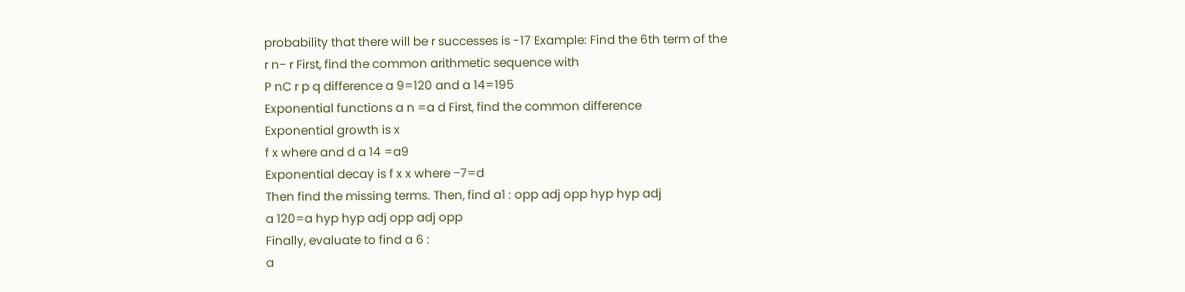probability that there will be r successes is -17 Example: Find the 6th term of the
r n− r First, find the common arithmetic sequence with
P nC r p q difference a 9=120 and a 14=195
Exponential functions a n =a d First, find the common difference
Exponential growth is x
f x where and d a 14 =a9
Exponential decay is f x x where −7=d
Then find the missing terms. Then, find a1 : opp adj opp hyp hyp adj
a 120=a hyp hyp adj opp adj opp
Finally, evaluate to find a 6 :
a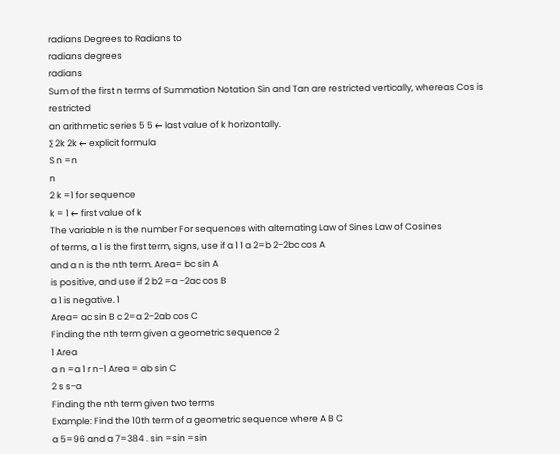radians Degrees to Radians to
radians degrees
radians
Sum of the first n terms of Summation Notation Sin and Tan are restricted vertically, whereas Cos is restricted
an arithmetic series 5 5 ← last value of k horizontally.
∑ 2k 2k ← explicit formula
S n =n
n
2 k =1 for sequence
k = 1 ← first value of k
The variable n is the number For sequences with alternating Law of Sines Law of Cosines
of terms, a 1 is the first term, signs, use if a 1 1 a 2=b 2−2bc cos A
and a n is the nth term. Area= bc sin A
is positive, and use if 2 b2 =a −2ac cos B
a 1 is negative. 1
Area= ac sin B c 2=a 2−2ab cos C
Finding the nth term given a geometric sequence 2
1 Area
a n =a 1 r n−1 Area = ab sin C
2 s s−a
Finding the nth term given two terms
Example: Find the 10th term of a geometric sequence where A B C
a 5=96 and a 7=384 . sin =sin =sin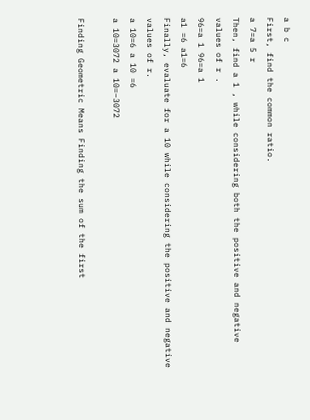a b c
First, find the common ratio.
a 7=a 5 r
Then, find a 1 , while considering both the positive and negative
values of r .
96=a 1 96=a 1
a1 =6 a1=6
Finally, evaluate for a 10 while considering the positive and negative
values of r.
a 10=6 a 10 =6
a 10=3072 a 10=−3072

Finding Geometric Means Finding the sum of the first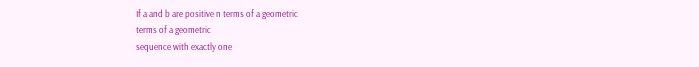If a and b are positive n terms of a geometric
terms of a geometric
sequence with exactly one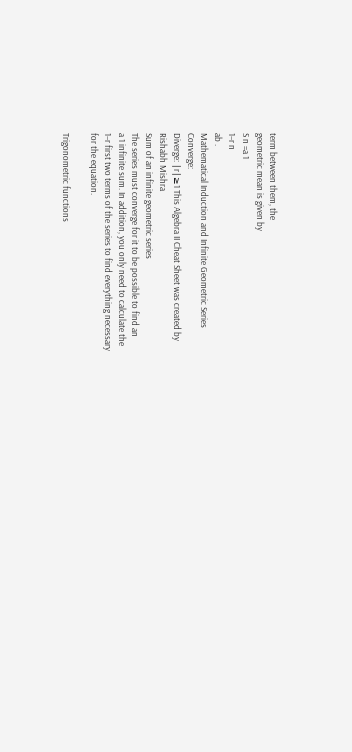term between them, the
geometric mean is given by
S n =a 1
1−r n
ab .
Mathematical Induction and Infinite Geometric Series
Converge:
Diverge: ∣r∣≥1 This Algebra II Cheat Sheet was created by
Rishabh Mishra
Sum of an infinite geometric series
The series must converge for it to be possible to find an
a 1 infinite sum. In addition, you only need to calculate the
1−r first two terms of the series to find everything necessary
for the equation.

Trigonometric functions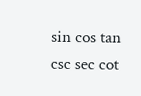sin cos tan csc sec cot